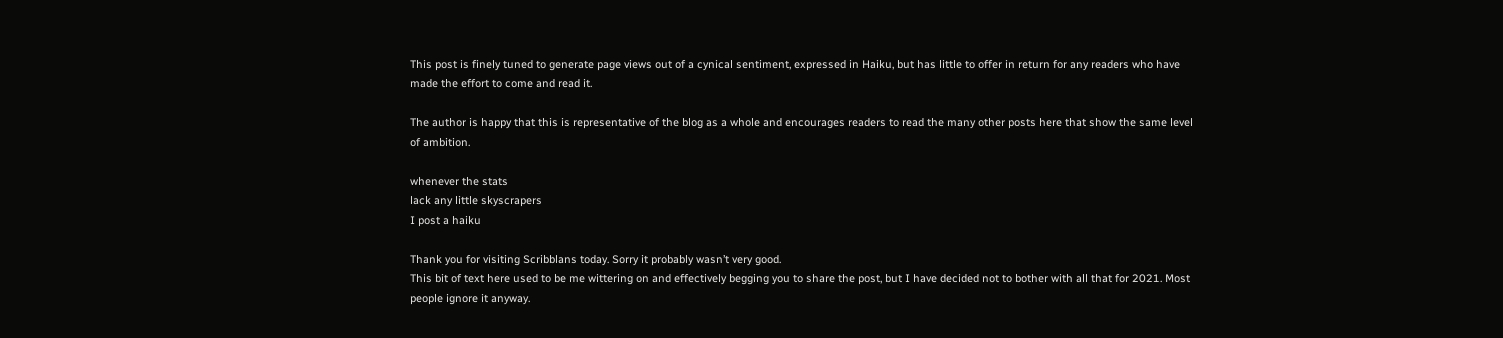This post is finely tuned to generate page views out of a cynical sentiment, expressed in Haiku, but has little to offer in return for any readers who have made the effort to come and read it.

The author is happy that this is representative of the blog as a whole and encourages readers to read the many other posts here that show the same level of ambition.

whenever the stats
lack any little skyscrapers
I post a haiku

Thank you for visiting Scribblans today. Sorry it probably wasn’t very good.
This bit of text here used to be me wittering on and effectively begging you to share the post, but I have decided not to bother with all that for 2021. Most people ignore it anyway.